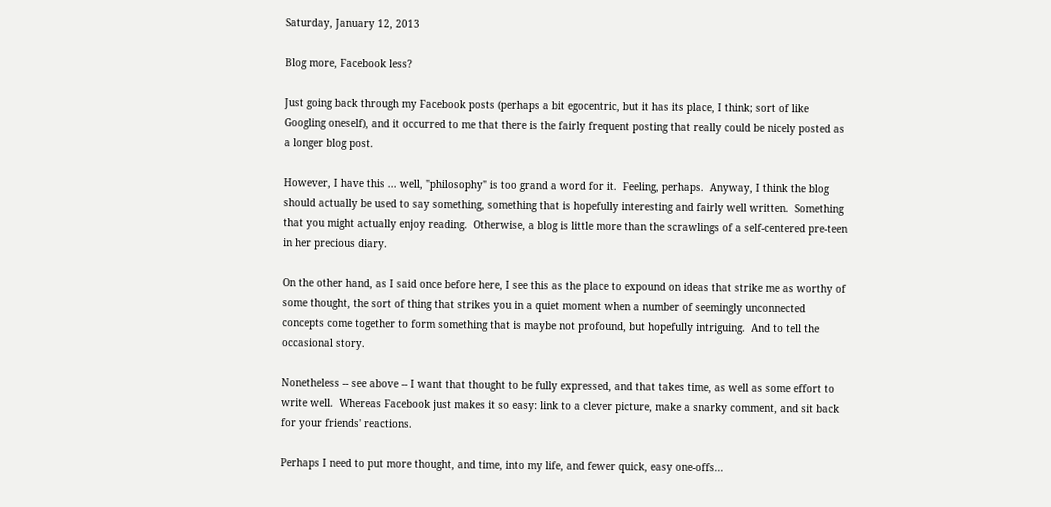Saturday, January 12, 2013

Blog more, Facebook less?

Just going back through my Facebook posts (perhaps a bit egocentric, but it has its place, I think; sort of like Googling oneself), and it occurred to me that there is the fairly frequent posting that really could be nicely posted as a longer blog post.

However, I have this ... well, "philosophy" is too grand a word for it.  Feeling, perhaps.  Anyway, I think the blog should actually be used to say something, something that is hopefully interesting and fairly well written.  Something that you might actually enjoy reading.  Otherwise, a blog is little more than the scrawlings of a self-centered pre-teen in her precious diary.

On the other hand, as I said once before here, I see this as the place to expound on ideas that strike me as worthy of some thought, the sort of thing that strikes you in a quiet moment when a number of seemingly unconnected concepts come together to form something that is maybe not profound, but hopefully intriguing.  And to tell the occasional story.

Nonetheless -- see above -- I want that thought to be fully expressed, and that takes time, as well as some effort to write well.  Whereas Facebook just makes it so easy: link to a clever picture, make a snarky comment, and sit back for your friends' reactions.

Perhaps I need to put more thought, and time, into my life, and fewer quick, easy one-offs...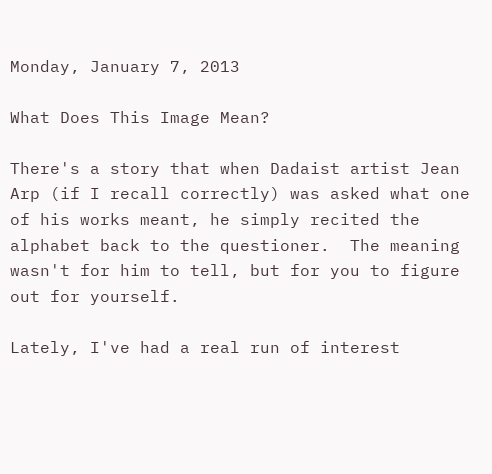Monday, January 7, 2013

What Does This Image Mean?

There's a story that when Dadaist artist Jean Arp (if I recall correctly) was asked what one of his works meant, he simply recited the alphabet back to the questioner.  The meaning wasn't for him to tell, but for you to figure out for yourself.

Lately, I've had a real run of interest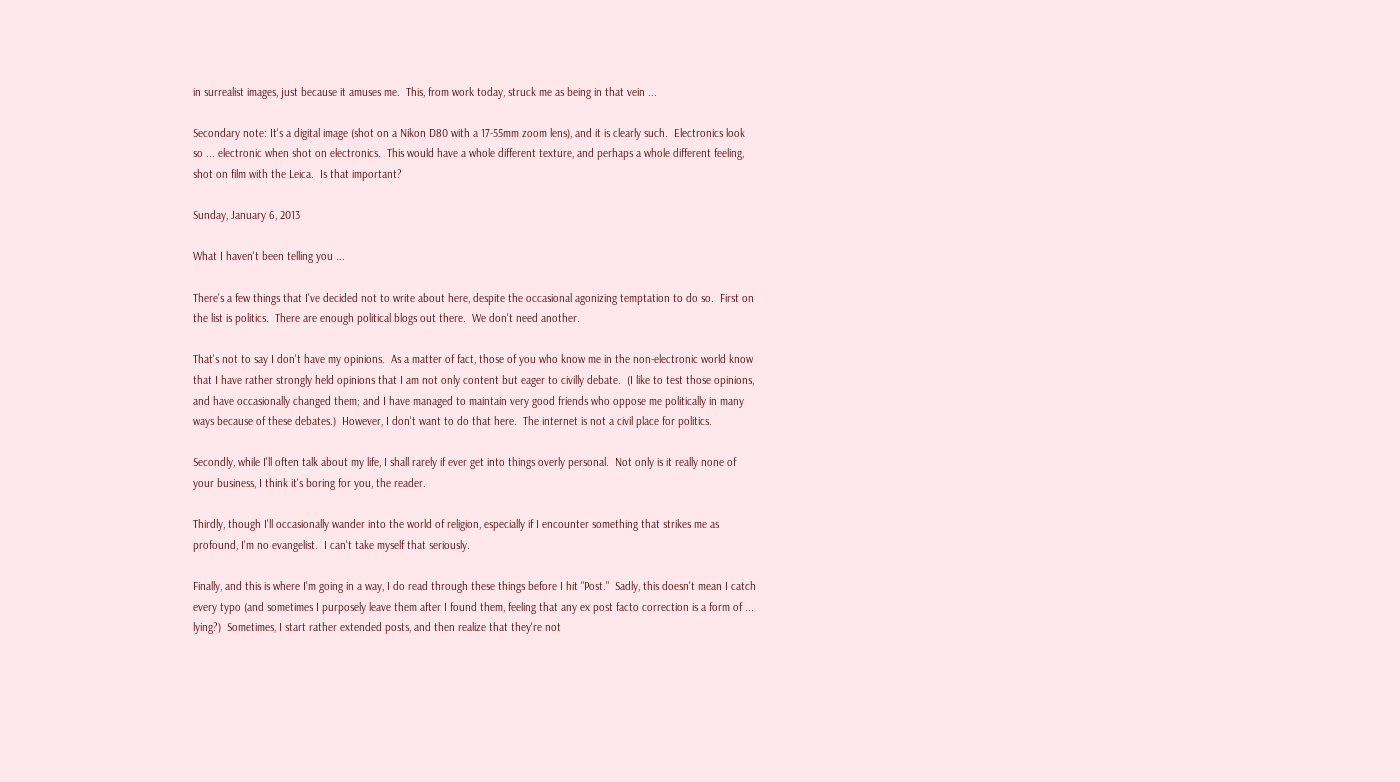in surrealist images, just because it amuses me.  This, from work today, struck me as being in that vein ...

Secondary note: It's a digital image (shot on a Nikon D80 with a 17-55mm zoom lens), and it is clearly such.  Electronics look so ... electronic when shot on electronics.  This would have a whole different texture, and perhaps a whole different feeling, shot on film with the Leica.  Is that important?

Sunday, January 6, 2013

What I haven't been telling you ...

There's a few things that I've decided not to write about here, despite the occasional agonizing temptation to do so.  First on the list is politics.  There are enough political blogs out there.  We don't need another.

That's not to say I don't have my opinions.  As a matter of fact, those of you who know me in the non-electronic world know that I have rather strongly held opinions that I am not only content but eager to civilly debate.  (I like to test those opinions, and have occasionally changed them; and I have managed to maintain very good friends who oppose me politically in many ways because of these debates.)  However, I don't want to do that here.  The internet is not a civil place for politics.

Secondly, while I'll often talk about my life, I shall rarely if ever get into things overly personal.  Not only is it really none of your business, I think it's boring for you, the reader.

Thirdly, though I'll occasionally wander into the world of religion, especially if I encounter something that strikes me as profound, I'm no evangelist.  I can't take myself that seriously.

Finally, and this is where I'm going in a way, I do read through these things before I hit "Post."  Sadly, this doesn't mean I catch every typo (and sometimes I purposely leave them after I found them, feeling that any ex post facto correction is a form of ... lying?)  Sometimes, I start rather extended posts, and then realize that they're not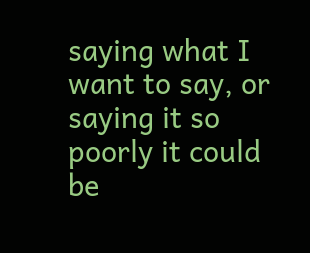saying what I want to say, or saying it so poorly it could be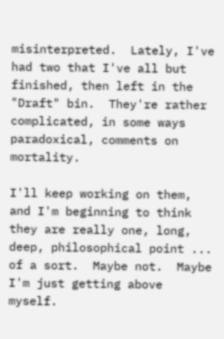misinterpreted.  Lately, I've had two that I've all but finished, then left in the "Draft" bin.  They're rather complicated, in some ways paradoxical, comments on mortality.

I'll keep working on them, and I'm beginning to think they are really one, long, deep, philosophical point ... of a sort.  Maybe not.  Maybe I'm just getting above myself.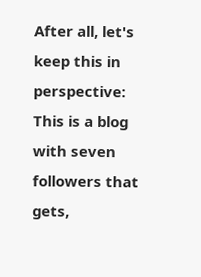After all, let's keep this in perspective: This is a blog with seven followers that gets,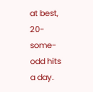at best, 20-some-odd hits a day.